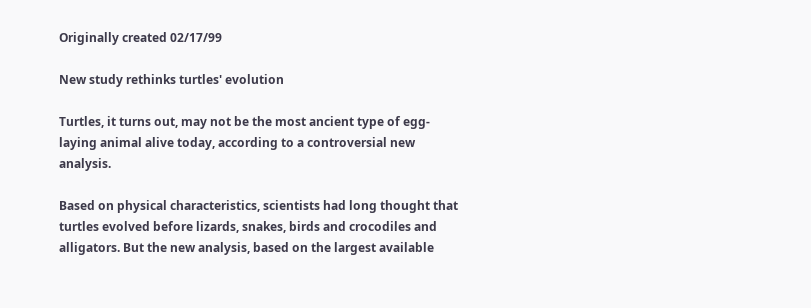Originally created 02/17/99

New study rethinks turtles' evolution

Turtles, it turns out, may not be the most ancient type of egg-laying animal alive today, according to a controversial new analysis.

Based on physical characteristics, scientists had long thought that turtles evolved before lizards, snakes, birds and crocodiles and alligators. But the new analysis, based on the largest available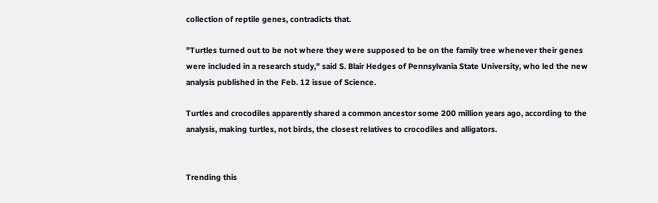collection of reptile genes, contradicts that.

"Turtles turned out to be not where they were supposed to be on the family tree whenever their genes were included in a research study," said S. Blair Hedges of Pennsylvania State University, who led the new analysis published in the Feb. 12 issue of Science.

Turtles and crocodiles apparently shared a common ancestor some 200 million years ago, according to the analysis, making turtles, not birds, the closest relatives to crocodiles and alligators.


Trending this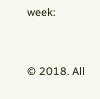week:


© 2018. All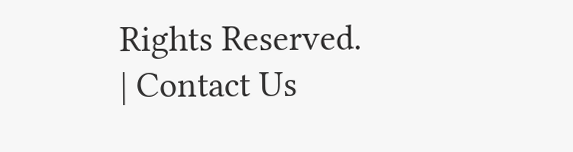Rights Reserved.    | Contact Us